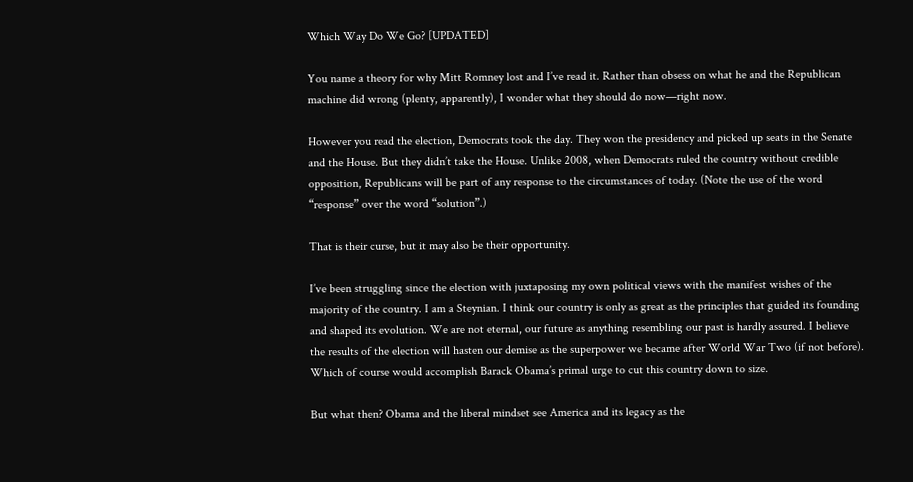Which Way Do We Go? [UPDATED]

You name a theory for why Mitt Romney lost and I’ve read it. Rather than obsess on what he and the Republican machine did wrong (plenty, apparently), I wonder what they should do now—right now.

However you read the election, Democrats took the day. They won the presidency and picked up seats in the Senate and the House. But they didn’t take the House. Unlike 2008, when Democrats ruled the country without credible opposition, Republicans will be part of any response to the circumstances of today. (Note the use of the word “response” over the word “solution”.)

That is their curse, but it may also be their opportunity.

I’ve been struggling since the election with juxtaposing my own political views with the manifest wishes of the majority of the country. I am a Steynian. I think our country is only as great as the principles that guided its founding and shaped its evolution. We are not eternal, our future as anything resembling our past is hardly assured. I believe the results of the election will hasten our demise as the superpower we became after World War Two (if not before). Which of course would accomplish Barack Obama’s primal urge to cut this country down to size.

But what then? Obama and the liberal mindset see America and its legacy as the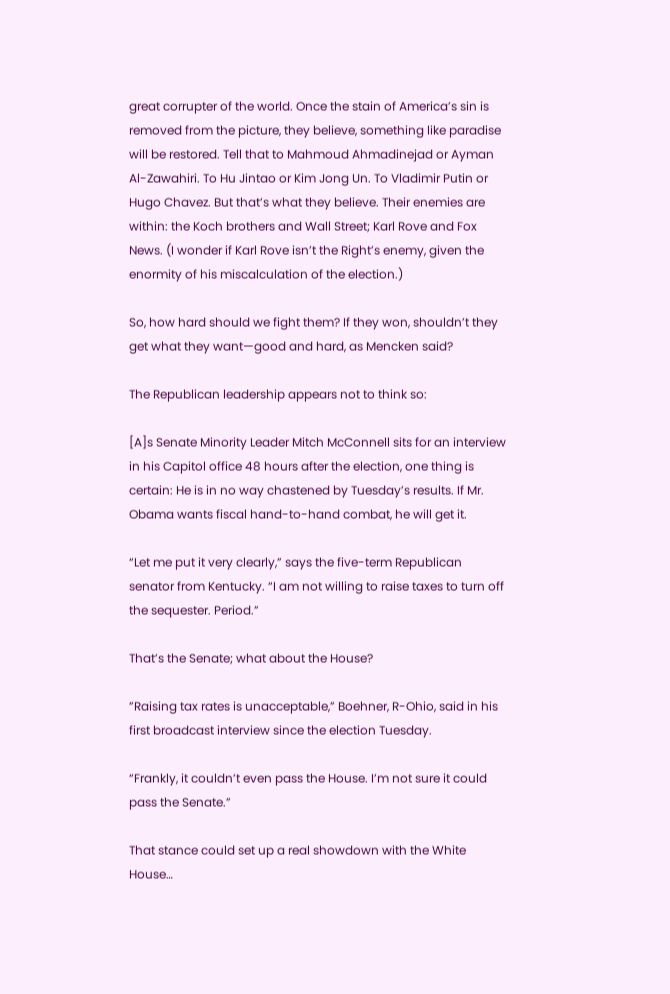great corrupter of the world. Once the stain of America’s sin is removed from the picture, they believe, something like paradise will be restored. Tell that to Mahmoud Ahmadinejad or Ayman Al-Zawahiri. To Hu Jintao or Kim Jong Un. To Vladimir Putin or Hugo Chavez. But that’s what they believe. Their enemies are within: the Koch brothers and Wall Street; Karl Rove and Fox News. (I wonder if Karl Rove isn’t the Right’s enemy, given the enormity of his miscalculation of the election.)

So, how hard should we fight them? If they won, shouldn’t they get what they want—good and hard, as Mencken said?

The Republican leadership appears not to think so:

[A]s Senate Minority Leader Mitch McConnell sits for an interview in his Capitol office 48 hours after the election, one thing is certain: He is in no way chastened by Tuesday’s results. If Mr. Obama wants fiscal hand-to-hand combat, he will get it.

“Let me put it very clearly,” says the five-term Republican senator from Kentucky. “I am not willing to raise taxes to turn off the sequester. Period.”

That’s the Senate; what about the House?

”Raising tax rates is unacceptable,” Boehner, R-Ohio, said in his first broadcast interview since the election Tuesday.

“Frankly, it couldn’t even pass the House. I’m not sure it could pass the Senate.”

That stance could set up a real showdown with the White House…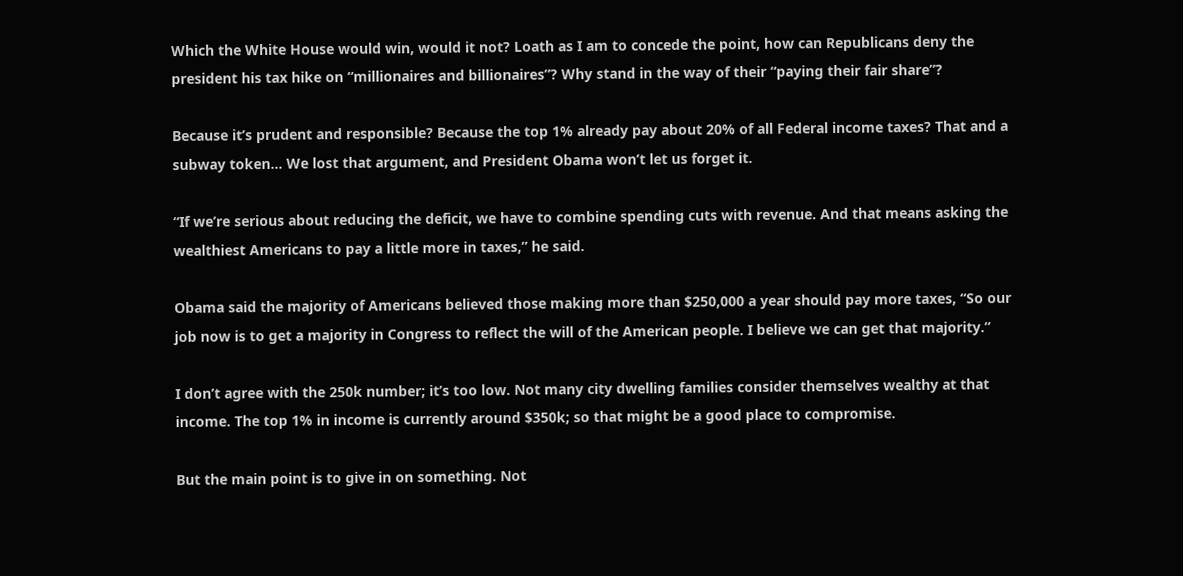Which the White House would win, would it not? Loath as I am to concede the point, how can Republicans deny the president his tax hike on “millionaires and billionaires”? Why stand in the way of their “paying their fair share”?

Because it’s prudent and responsible? Because the top 1% already pay about 20% of all Federal income taxes? That and a subway token… We lost that argument, and President Obama won’t let us forget it.

“If we’re serious about reducing the deficit, we have to combine spending cuts with revenue. And that means asking the wealthiest Americans to pay a little more in taxes,” he said.

Obama said the majority of Americans believed those making more than $250,000 a year should pay more taxes, “So our job now is to get a majority in Congress to reflect the will of the American people. I believe we can get that majority.”

I don’t agree with the 250k number; it’s too low. Not many city dwelling families consider themselves wealthy at that income. The top 1% in income is currently around $350k; so that might be a good place to compromise.

But the main point is to give in on something. Not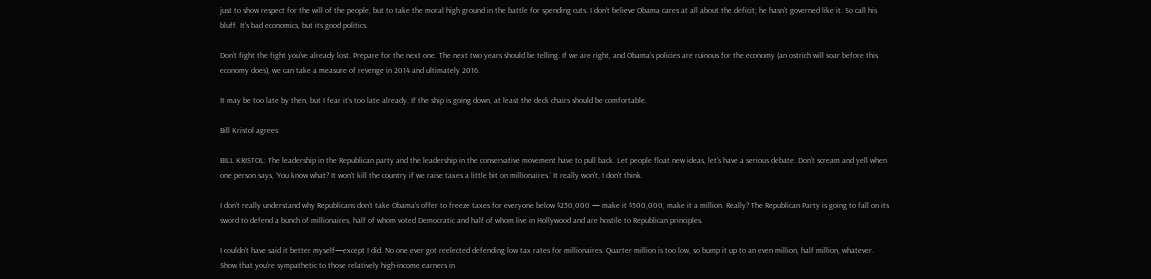just to show respect for the will of the people, but to take the moral high ground in the battle for spending cuts. I don’t believe Obama cares at all about the deficit; he hasn’t governed like it. So call his bluff. It’s bad economics, but its good politics.

Don’t fight the fight you’ve already lost. Prepare for the next one. The next two years should be telling. If we are right, and Obama’s policies are ruinous for the economy (an ostrich will soar before this economy does), we can take a measure of revenge in 2014 and ultimately 2016.

It may be too late by then, but I fear it’s too late already. If the ship is going down, at least the deck chairs should be comfortable.

Bill Kristol agrees:

BILL KRISTOL: The leadership in the Republican party and the leadership in the conservative movement have to pull back. Let people float new ideas, let’s have a serious debate. Don’t scream and yell when one person says, ‘You know what? It won’t kill the country if we raise taxes a little bit on millionaires.’ It really won’t, I don’t think.

I don’t really understand why Republicans don’t take Obama’s offer to freeze taxes for everyone below $250,000 — make it $500,000, make it a million. Really? The Republican Party is going to fall on its sword to defend a bunch of millionaires, half of whom voted Democratic and half of whom live in Hollywood and are hostile to Republican principles.

I couldn’t have said it better myself—except I did. No one ever got reelected defending low tax rates for millionaires. Quarter million is too low, so bump it up to an even million, half million, whatever. Show that you’re sympathetic to those relatively high-income earners in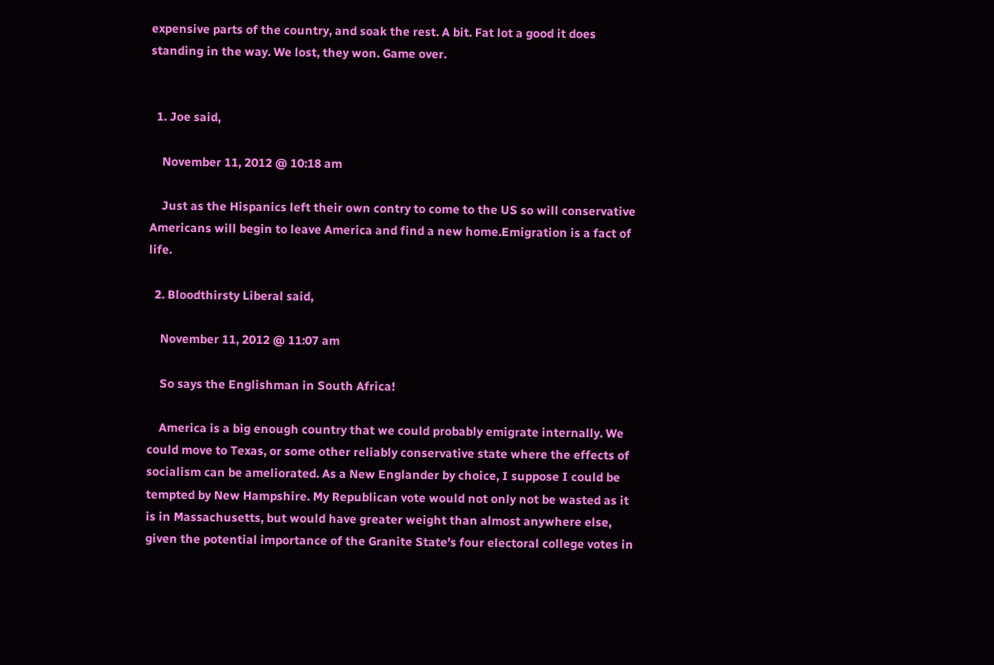expensive parts of the country, and soak the rest. A bit. Fat lot a good it does standing in the way. We lost, they won. Game over.


  1. Joe said,

    November 11, 2012 @ 10:18 am

    Just as the Hispanics left their own contry to come to the US so will conservative Americans will begin to leave America and find a new home.Emigration is a fact of life.

  2. Bloodthirsty Liberal said,

    November 11, 2012 @ 11:07 am

    So says the Englishman in South Africa!

    America is a big enough country that we could probably emigrate internally. We could move to Texas, or some other reliably conservative state where the effects of socialism can be ameliorated. As a New Englander by choice, I suppose I could be tempted by New Hampshire. My Republican vote would not only not be wasted as it is in Massachusetts, but would have greater weight than almost anywhere else, given the potential importance of the Granite State’s four electoral college votes in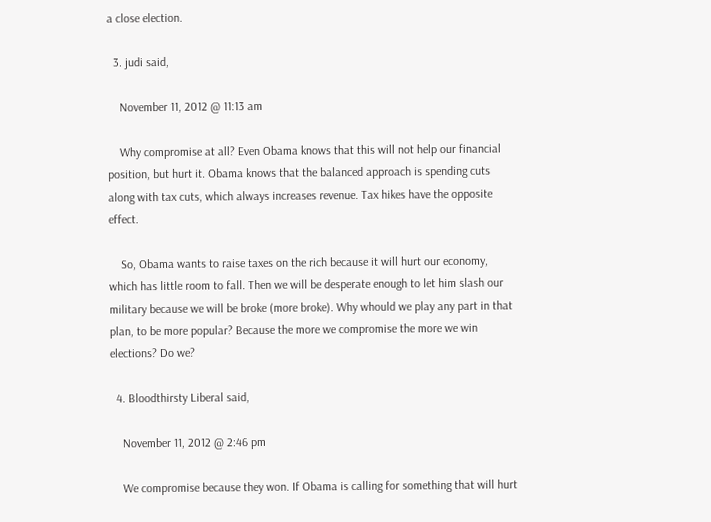a close election.

  3. judi said,

    November 11, 2012 @ 11:13 am

    Why compromise at all? Even Obama knows that this will not help our financial position, but hurt it. Obama knows that the balanced approach is spending cuts along with tax cuts, which always increases revenue. Tax hikes have the opposite effect.

    So, Obama wants to raise taxes on the rich because it will hurt our economy, which has little room to fall. Then we will be desperate enough to let him slash our military because we will be broke (more broke). Why whould we play any part in that plan, to be more popular? Because the more we compromise the more we win elections? Do we?

  4. Bloodthirsty Liberal said,

    November 11, 2012 @ 2:46 pm

    We compromise because they won. If Obama is calling for something that will hurt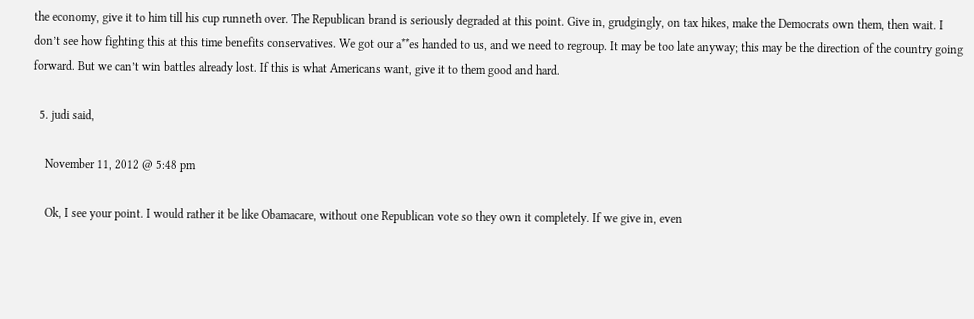the economy, give it to him till his cup runneth over. The Republican brand is seriously degraded at this point. Give in, grudgingly, on tax hikes, make the Democrats own them, then wait. I don’t see how fighting this at this time benefits conservatives. We got our a**es handed to us, and we need to regroup. It may be too late anyway; this may be the direction of the country going forward. But we can’t win battles already lost. If this is what Americans want, give it to them good and hard.

  5. judi said,

    November 11, 2012 @ 5:48 pm

    Ok, I see your point. I would rather it be like Obamacare, without one Republican vote so they own it completely. If we give in, even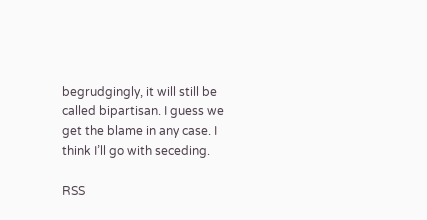begrudgingly, it will still be called bipartisan. I guess we get the blame in any case. I think I’ll go with seceding.

RSS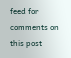feed for comments on this post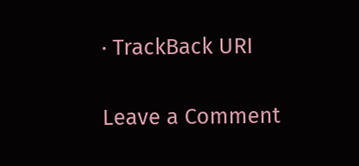· TrackBack URI

Leave a Comment